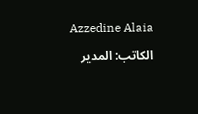Azzedine Alaia

الكاتب: المدير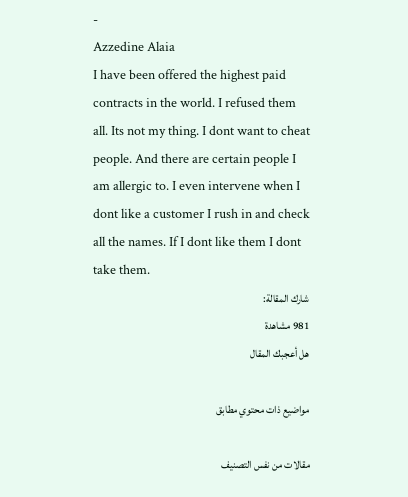-
Azzedine Alaia
I have been offered the highest paid contracts in the world. I refused them all. Its not my thing. I dont want to cheat people. And there are certain people I am allergic to. I even intervene when I dont like a customer I rush in and check all the names. If I dont like them I dont take them.
شارك المقالة:
981 مشاهدة
هل أعجبك المقال

مواضيع ذات محتوي مطابق

مقالات من نفس التصنيف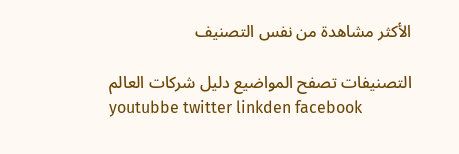الأكثر مشاهدة من نفس التصنيف

التصنيفات تصفح المواضيع دليل شركات العالم
youtubbe twitter linkden facebook